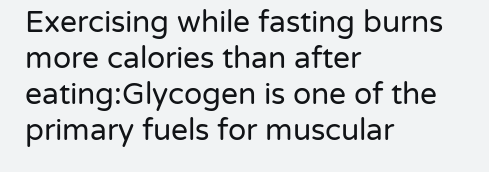Exercising while fasting burns more calories than after eating:Glycogen is one of the primary fuels for muscular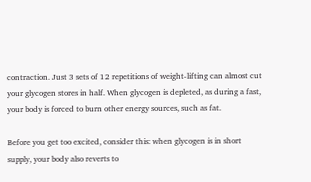contraction. Just 3 sets of 12 repetitions of weight-lifting can almost cut your glycogen stores in half. When glycogen is depleted, as during a fast, your body is forced to burn other energy sources, such as fat.

Before you get too excited, consider this: when glycogen is in short supply, your body also reverts to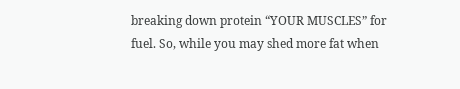breaking down protein “YOUR MUSCLES” for fuel. So, while you may shed more fat when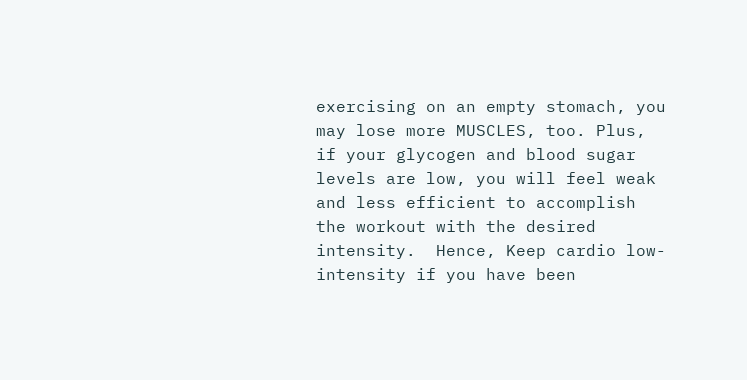exercising on an empty stomach, you may lose more MUSCLES, too. Plus, if your glycogen and blood sugar levels are low, you will feel weak and less efficient to accomplish the workout with the desired intensity.  Hence, Keep cardio low-intensity if you have been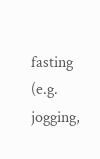fasting (e.g. jogging,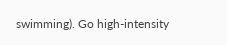swimming). Go high-intensity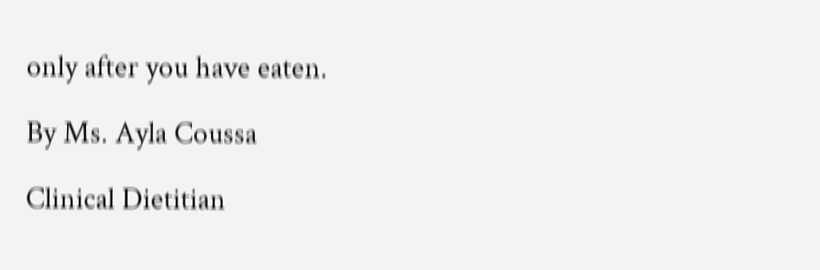only after you have eaten.

By Ms. Ayla Coussa

Clinical Dietitian